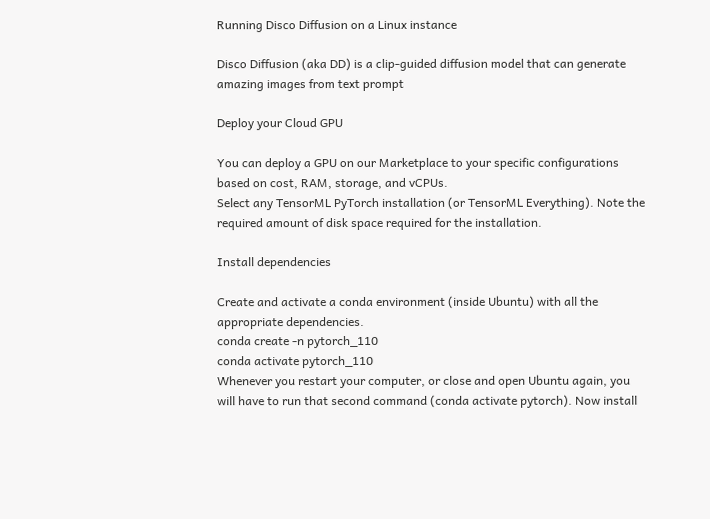Running Disco Diffusion on a Linux instance

Disco Diffusion (aka DD) is a clip-guided diffusion model that can generate amazing images from text prompt

Deploy your Cloud GPU

You can deploy a GPU on our Marketplace to your specific configurations based on cost, RAM, storage, and vCPUs.
Select any TensorML PyTorch installation (or TensorML Everything). Note the required amount of disk space required for the installation.

Install dependencies

Create and activate a conda environment (inside Ubuntu) with all the appropriate dependencies.
conda create -n pytorch_110
conda activate pytorch_110
Whenever you restart your computer, or close and open Ubuntu again, you will have to run that second command (conda activate pytorch). Now install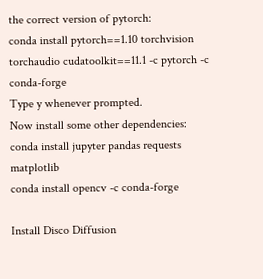the correct version of pytorch:
conda install pytorch==1.10 torchvision torchaudio cudatoolkit==11.1 -c pytorch -c conda-forge
Type y whenever prompted.
Now install some other dependencies:
conda install jupyter pandas requests matplotlib
conda install opencv -c conda-forge

Install Disco Diffusion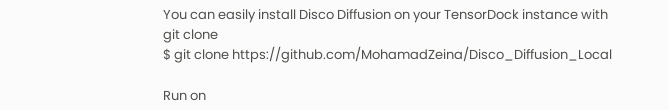You can easily install Disco Diffusion on your TensorDock instance with git clone
$ git clone https://github.com/MohamadZeina/Disco_Diffusion_Local

Run on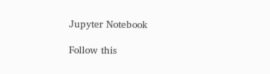Jupyter Notebook

Follow this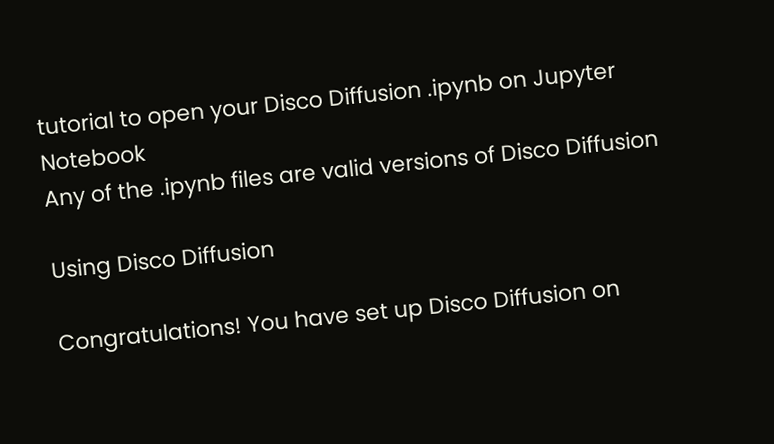tutorial to open your Disco Diffusion .ipynb on Jupyter Notebook
Any of the .ipynb files are valid versions of Disco Diffusion

Using Disco Diffusion

Congratulations! You have set up Disco Diffusion on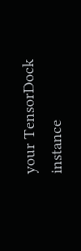your TensorDock instance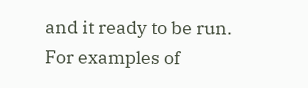and it ready to be run.
For examples of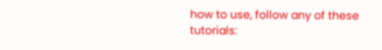how to use, follow any of these tutorials: